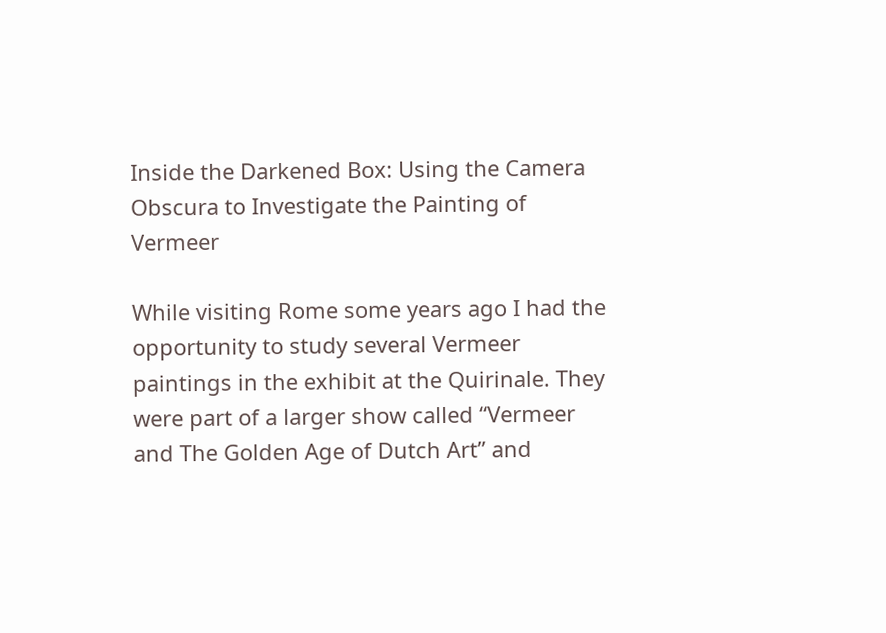Inside the Darkened Box: Using the Camera Obscura to Investigate the Painting of Vermeer

While visiting Rome some years ago I had the opportunity to study several Vermeer paintings in the exhibit at the Quirinale. They were part of a larger show called “Vermeer and The Golden Age of Dutch Art” and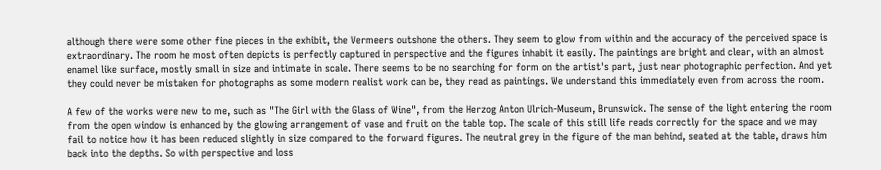although there were some other fine pieces in the exhibit, the Vermeers outshone the others. They seem to glow from within and the accuracy of the perceived space is extraordinary. The room he most often depicts is perfectly captured in perspective and the figures inhabit it easily. The paintings are bright and clear, with an almost enamel like surface, mostly small in size and intimate in scale. There seems to be no searching for form on the artist's part, just near photographic perfection. And yet they could never be mistaken for photographs as some modern realist work can be, they read as paintings. We understand this immediately even from across the room.

A few of the works were new to me, such as "The Girl with the Glass of Wine", from the Herzog Anton Ulrich-Museum, Brunswick. The sense of the light entering the room from the open window is enhanced by the glowing arrangement of vase and fruit on the table top. The scale of this still life reads correctly for the space and we may fail to notice how it has been reduced slightly in size compared to the forward figures. The neutral grey in the figure of the man behind, seated at the table, draws him back into the depths. So with perspective and loss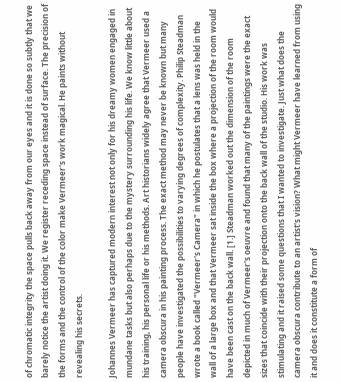of chromatic integrity the space pulls back away from our eyes and it is done so subtly that we barely notice the artist doing it. We register receding space instead of surface. The precision of the forms and the control of the color make Vermeer's work magical. He paints without revealing his secrets.

Johannes Vermeer has captured modern interest not only for his dreamy women engaged in mundane tasks but also perhaps due to the mystery surrounding his life. We know little about his training, his personal life or his methods. Art historians widely agree that Vermeer used a camera obscura in his painting process. The exact method may never be known but many people have investigated the possibilities to varying degrees of complexity. Philip Steadman wrote a book called "Vermeer's Camera" in which he postulates that a lens was held in the wall of a large box and that Vermeer sat inside the box where a projection of the room would have been cast on the back wall. [1.] Steadman worked out the dimension of the room depicted in much of Vermeer's oeuvre and found that many of the paintings were the exact sizes that coincide with their projection onto the back wall of the studio. His work was stimulating and it raised some questions that I wanted to investigate. Just what does the camera obscura contribute to an artist's vision? What might Vermeer have learned from using it and does it constitute a form of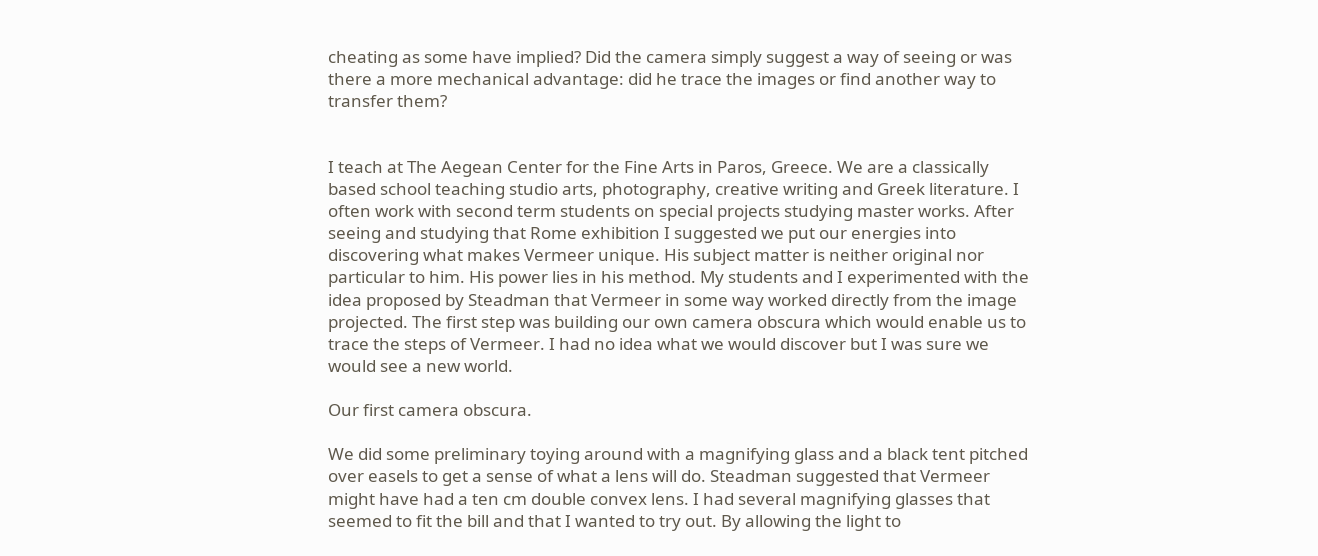cheating as some have implied? Did the camera simply suggest a way of seeing or was there a more mechanical advantage: did he trace the images or find another way to transfer them?


I teach at The Aegean Center for the Fine Arts in Paros, Greece. We are a classically based school teaching studio arts, photography, creative writing and Greek literature. I often work with second term students on special projects studying master works. After seeing and studying that Rome exhibition I suggested we put our energies into discovering what makes Vermeer unique. His subject matter is neither original nor particular to him. His power lies in his method. My students and I experimented with the idea proposed by Steadman that Vermeer in some way worked directly from the image projected. The first step was building our own camera obscura which would enable us to trace the steps of Vermeer. I had no idea what we would discover but I was sure we would see a new world.

Our first camera obscura.

We did some preliminary toying around with a magnifying glass and a black tent pitched over easels to get a sense of what a lens will do. Steadman suggested that Vermeer might have had a ten cm double convex lens. I had several magnifying glasses that seemed to fit the bill and that I wanted to try out. By allowing the light to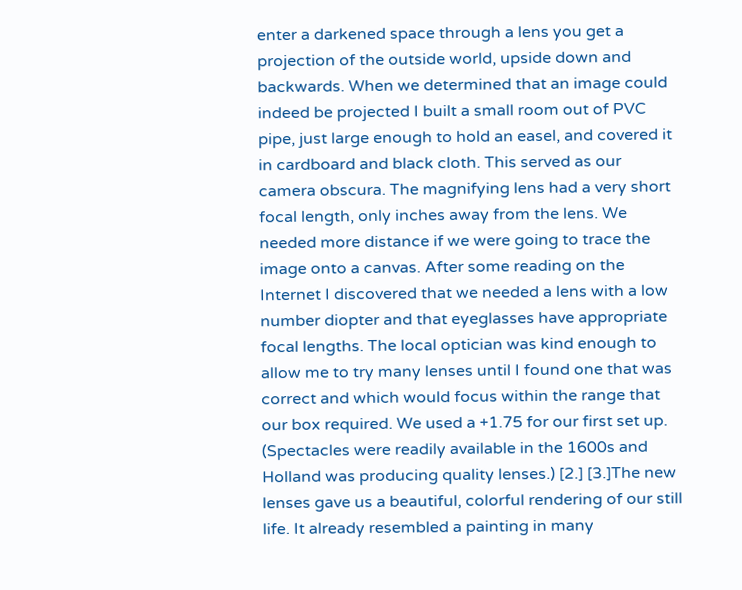enter a darkened space through a lens you get a projection of the outside world, upside down and backwards. When we determined that an image could indeed be projected I built a small room out of PVC pipe, just large enough to hold an easel, and covered it in cardboard and black cloth. This served as our camera obscura. The magnifying lens had a very short focal length, only inches away from the lens. We needed more distance if we were going to trace the image onto a canvas. After some reading on the Internet I discovered that we needed a lens with a low number diopter and that eyeglasses have appropriate focal lengths. The local optician was kind enough to allow me to try many lenses until I found one that was correct and which would focus within the range that our box required. We used a +1.75 for our first set up. (Spectacles were readily available in the 1600s and Holland was producing quality lenses.) [2.] [3.]The new lenses gave us a beautiful, colorful rendering of our still life. It already resembled a painting in many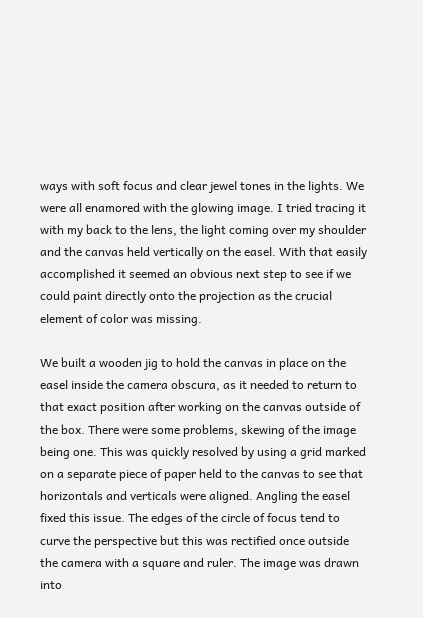ways with soft focus and clear jewel tones in the lights. We were all enamored with the glowing image. I tried tracing it with my back to the lens, the light coming over my shoulder and the canvas held vertically on the easel. With that easily accomplished it seemed an obvious next step to see if we could paint directly onto the projection as the crucial element of color was missing.

We built a wooden jig to hold the canvas in place on the easel inside the camera obscura, as it needed to return to that exact position after working on the canvas outside of the box. There were some problems, skewing of the image being one. This was quickly resolved by using a grid marked on a separate piece of paper held to the canvas to see that horizontals and verticals were aligned. Angling the easel fixed this issue. The edges of the circle of focus tend to curve the perspective but this was rectified once outside the camera with a square and ruler. The image was drawn into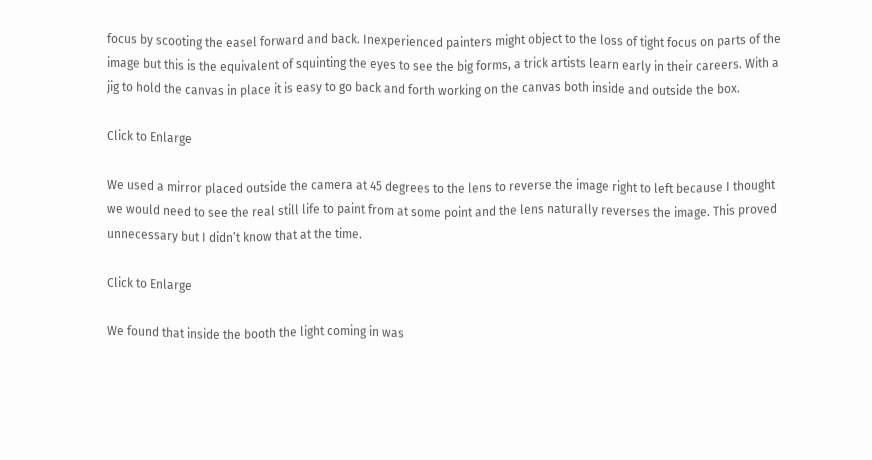focus by scooting the easel forward and back. Inexperienced painters might object to the loss of tight focus on parts of the image but this is the equivalent of squinting the eyes to see the big forms, a trick artists learn early in their careers. With a jig to hold the canvas in place it is easy to go back and forth working on the canvas both inside and outside the box.

Click to Enlarge

We used a mirror placed outside the camera at 45 degrees to the lens to reverse the image right to left because I thought we would need to see the real still life to paint from at some point and the lens naturally reverses the image. This proved unnecessary but I didn’t know that at the time.

Click to Enlarge

We found that inside the booth the light coming in was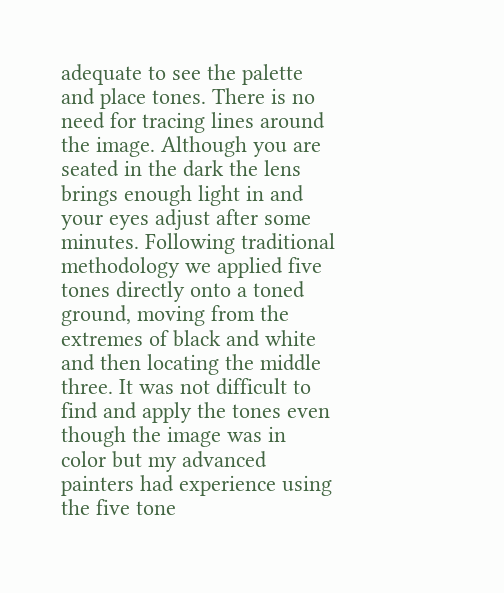adequate to see the palette and place tones. There is no need for tracing lines around the image. Although you are seated in the dark the lens brings enough light in and your eyes adjust after some minutes. Following traditional methodology we applied five tones directly onto a toned ground, moving from the extremes of black and white and then locating the middle three. It was not difficult to find and apply the tones even though the image was in color but my advanced painters had experience using the five tone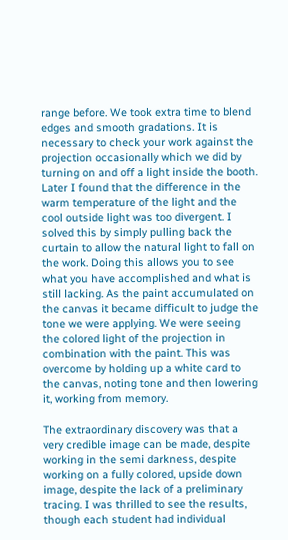range before. We took extra time to blend edges and smooth gradations. It is necessary to check your work against the projection occasionally which we did by turning on and off a light inside the booth. Later I found that the difference in the warm temperature of the light and the cool outside light was too divergent. I solved this by simply pulling back the curtain to allow the natural light to fall on the work. Doing this allows you to see what you have accomplished and what is still lacking. As the paint accumulated on the canvas it became difficult to judge the tone we were applying. We were seeing the colored light of the projection in combination with the paint. This was overcome by holding up a white card to the canvas, noting tone and then lowering it, working from memory.

The extraordinary discovery was that a very credible image can be made, despite working in the semi darkness, despite working on a fully colored, upside down image, despite the lack of a preliminary tracing. I was thrilled to see the results, though each student had individual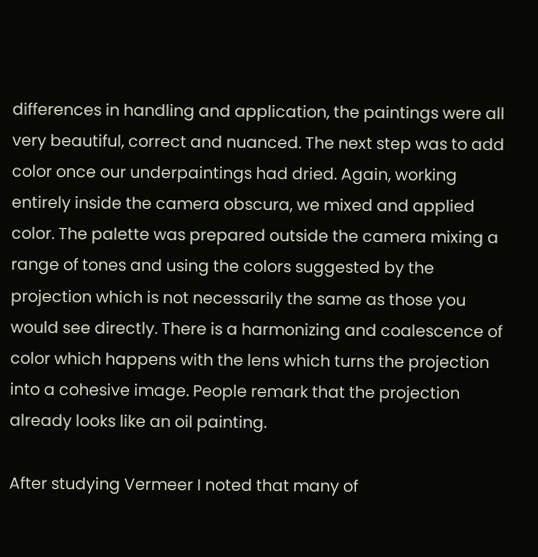differences in handling and application, the paintings were all very beautiful, correct and nuanced. The next step was to add color once our underpaintings had dried. Again, working entirely inside the camera obscura, we mixed and applied color. The palette was prepared outside the camera mixing a range of tones and using the colors suggested by the projection which is not necessarily the same as those you would see directly. There is a harmonizing and coalescence of color which happens with the lens which turns the projection into a cohesive image. People remark that the projection already looks like an oil painting.

After studying Vermeer I noted that many of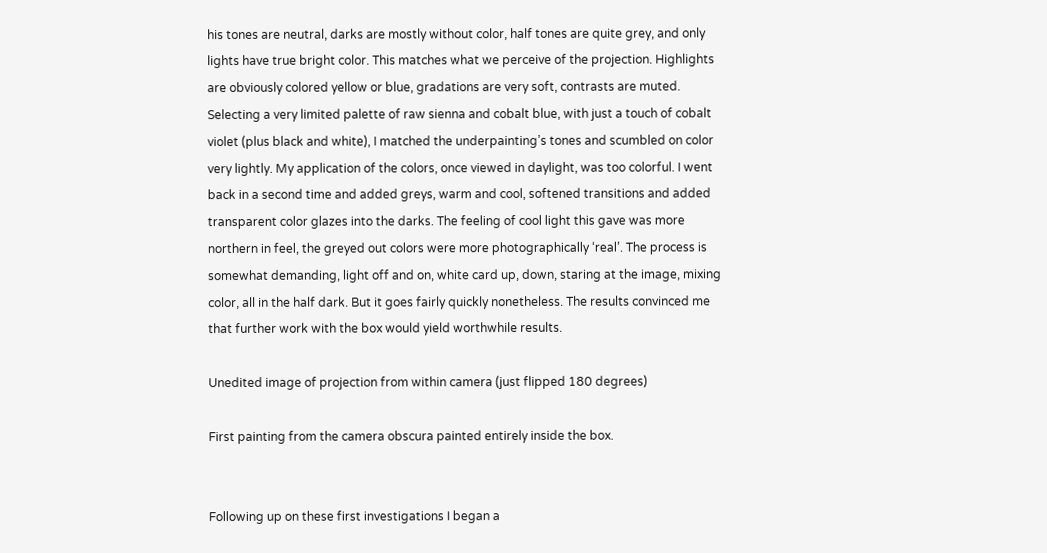his tones are neutral, darks are mostly without color, half tones are quite grey, and only lights have true bright color. This matches what we perceive of the projection. Highlights are obviously colored yellow or blue, gradations are very soft, contrasts are muted. Selecting a very limited palette of raw sienna and cobalt blue, with just a touch of cobalt violet (plus black and white), I matched the underpainting’s tones and scumbled on color very lightly. My application of the colors, once viewed in daylight, was too colorful. I went back in a second time and added greys, warm and cool, softened transitions and added transparent color glazes into the darks. The feeling of cool light this gave was more northern in feel, the greyed out colors were more photographically ‘real’. The process is somewhat demanding, light off and on, white card up, down, staring at the image, mixing color, all in the half dark. But it goes fairly quickly nonetheless. The results convinced me that further work with the box would yield worthwhile results.

Unedited image of projection from within camera (just flipped 180 degrees)

First painting from the camera obscura painted entirely inside the box.


Following up on these first investigations I began a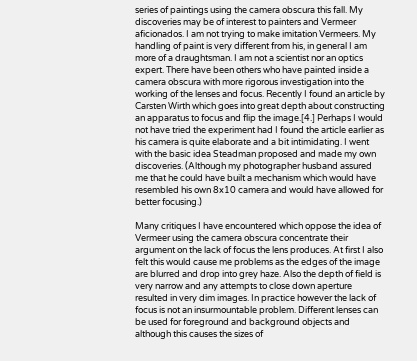series of paintings using the camera obscura this fall. My discoveries may be of interest to painters and Vermeer aficionados. I am not trying to make imitation Vermeers. My handling of paint is very different from his, in general I am more of a draughtsman. I am not a scientist nor an optics expert. There have been others who have painted inside a camera obscura with more rigorous investigation into the working of the lenses and focus. Recently I found an article by Carsten Wirth which goes into great depth about constructing an apparatus to focus and flip the image.[4.] Perhaps I would not have tried the experiment had I found the article earlier as his camera is quite elaborate and a bit intimidating. I went with the basic idea Steadman proposed and made my own discoveries. (Although my photographer husband assured me that he could have built a mechanism which would have resembled his own 8x10 camera and would have allowed for better focusing.)

Many critiques I have encountered which oppose the idea of Vermeer using the camera obscura concentrate their argument on the lack of focus the lens produces. At first I also felt this would cause me problems as the edges of the image are blurred and drop into grey haze. Also the depth of field is very narrow and any attempts to close down aperture resulted in very dim images. In practice however the lack of focus is not an insurmountable problem. Different lenses can be used for foreground and background objects and although this causes the sizes of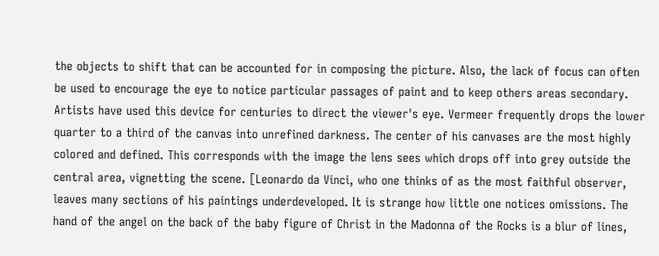the objects to shift that can be accounted for in composing the picture. Also, the lack of focus can often be used to encourage the eye to notice particular passages of paint and to keep others areas secondary. Artists have used this device for centuries to direct the viewer's eye. Vermeer frequently drops the lower quarter to a third of the canvas into unrefined darkness. The center of his canvases are the most highly colored and defined. This corresponds with the image the lens sees which drops off into grey outside the central area, vignetting the scene. [Leonardo da Vinci, who one thinks of as the most faithful observer, leaves many sections of his paintings underdeveloped. It is strange how little one notices omissions. The hand of the angel on the back of the baby figure of Christ in the Madonna of the Rocks is a blur of lines,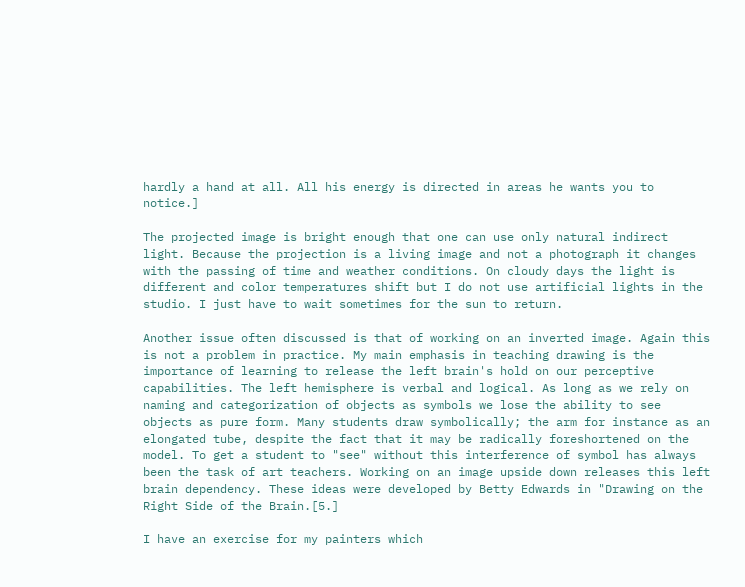hardly a hand at all. All his energy is directed in areas he wants you to notice.]

The projected image is bright enough that one can use only natural indirect light. Because the projection is a living image and not a photograph it changes with the passing of time and weather conditions. On cloudy days the light is different and color temperatures shift but I do not use artificial lights in the studio. I just have to wait sometimes for the sun to return.

Another issue often discussed is that of working on an inverted image. Again this is not a problem in practice. My main emphasis in teaching drawing is the importance of learning to release the left brain's hold on our perceptive capabilities. The left hemisphere is verbal and logical. As long as we rely on naming and categorization of objects as symbols we lose the ability to see objects as pure form. Many students draw symbolically; the arm for instance as an elongated tube, despite the fact that it may be radically foreshortened on the model. To get a student to "see" without this interference of symbol has always been the task of art teachers. Working on an image upside down releases this left brain dependency. These ideas were developed by Betty Edwards in "Drawing on the Right Side of the Brain.[5.]

I have an exercise for my painters which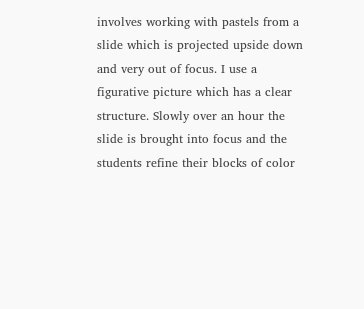involves working with pastels from a slide which is projected upside down and very out of focus. I use a figurative picture which has a clear structure. Slowly over an hour the slide is brought into focus and the students refine their blocks of color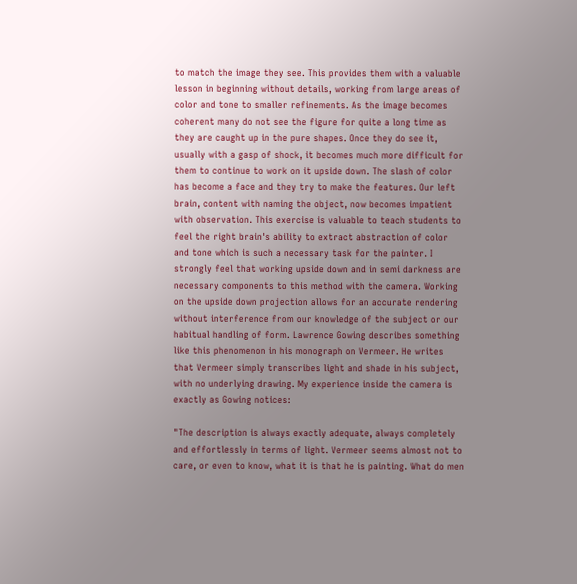to match the image they see. This provides them with a valuable lesson in beginning without details, working from large areas of color and tone to smaller refinements. As the image becomes coherent many do not see the figure for quite a long time as they are caught up in the pure shapes. Once they do see it, usually with a gasp of shock, it becomes much more difficult for them to continue to work on it upside down. The slash of color has become a face and they try to make the features. Our left brain, content with naming the object, now becomes impatient with observation. This exercise is valuable to teach students to feel the right brain's ability to extract abstraction of color and tone which is such a necessary task for the painter. I strongly feel that working upside down and in semi darkness are necessary components to this method with the camera. Working on the upside down projection allows for an accurate rendering without interference from our knowledge of the subject or our habitual handling of form. Lawrence Gowing describes something like this phenomenon in his monograph on Vermeer. He writes that Vermeer simply transcribes light and shade in his subject, with no underlying drawing. My experience inside the camera is exactly as Gowing notices:

"The description is always exactly adequate, always completely and effortlessly in terms of light. Vermeer seems almost not to care, or even to know, what it is that he is painting. What do men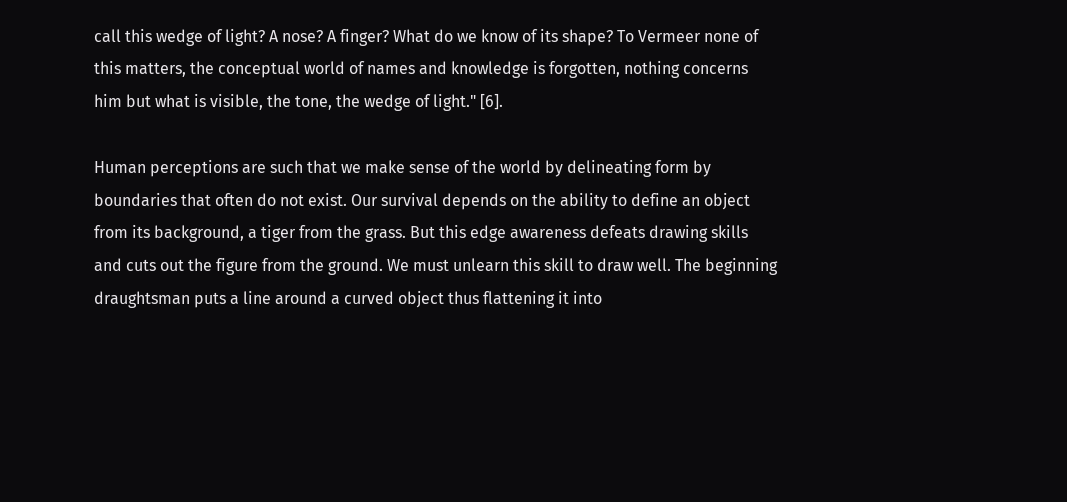call this wedge of light? A nose? A finger? What do we know of its shape? To Vermeer none of this matters, the conceptual world of names and knowledge is forgotten, nothing concerns him but what is visible, the tone, the wedge of light." [6].

Human perceptions are such that we make sense of the world by delineating form by boundaries that often do not exist. Our survival depends on the ability to define an object from its background, a tiger from the grass. But this edge awareness defeats drawing skills and cuts out the figure from the ground. We must unlearn this skill to draw well. The beginning draughtsman puts a line around a curved object thus flattening it into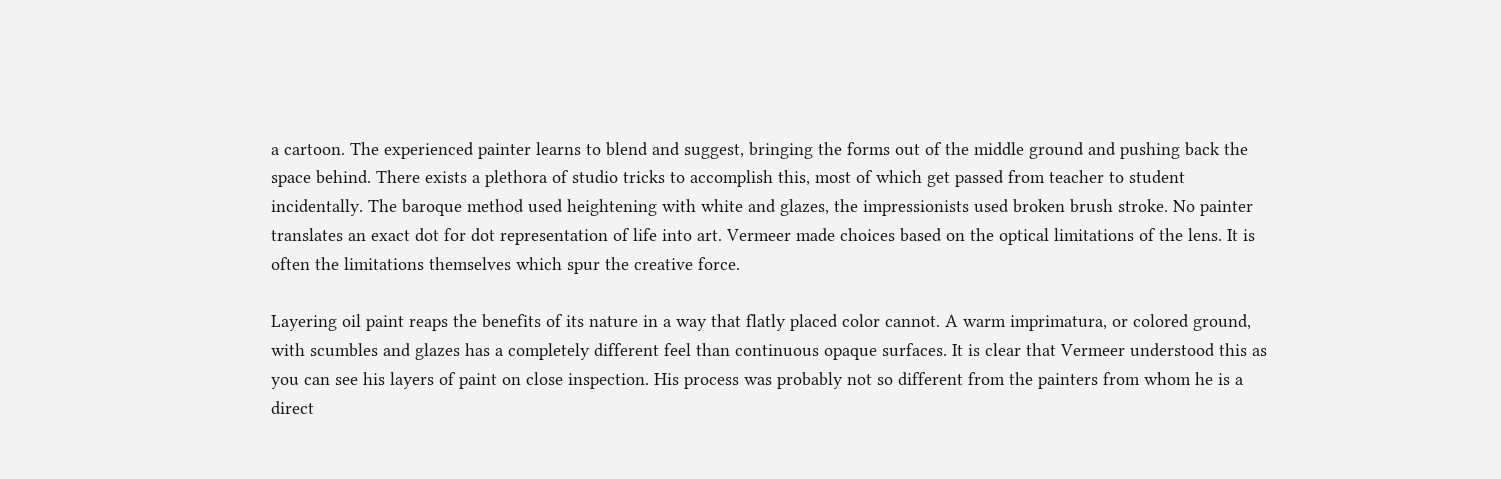a cartoon. The experienced painter learns to blend and suggest, bringing the forms out of the middle ground and pushing back the space behind. There exists a plethora of studio tricks to accomplish this, most of which get passed from teacher to student incidentally. The baroque method used heightening with white and glazes, the impressionists used broken brush stroke. No painter translates an exact dot for dot representation of life into art. Vermeer made choices based on the optical limitations of the lens. It is often the limitations themselves which spur the creative force.

Layering oil paint reaps the benefits of its nature in a way that flatly placed color cannot. A warm imprimatura, or colored ground, with scumbles and glazes has a completely different feel than continuous opaque surfaces. It is clear that Vermeer understood this as you can see his layers of paint on close inspection. His process was probably not so different from the painters from whom he is a direct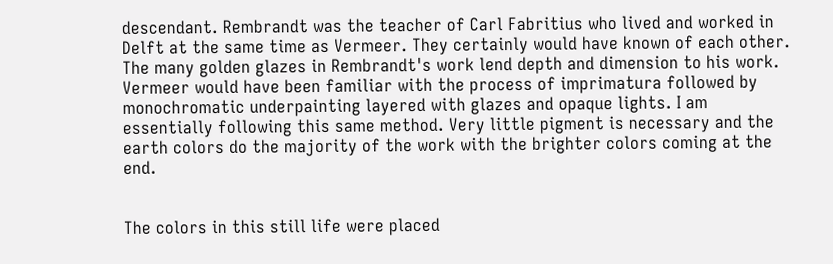descendant. Rembrandt was the teacher of Carl Fabritius who lived and worked in Delft at the same time as Vermeer. They certainly would have known of each other. The many golden glazes in Rembrandt's work lend depth and dimension to his work. Vermeer would have been familiar with the process of imprimatura followed by monochromatic underpainting layered with glazes and opaque lights. I am essentially following this same method. Very little pigment is necessary and the earth colors do the majority of the work with the brighter colors coming at the end.


The colors in this still life were placed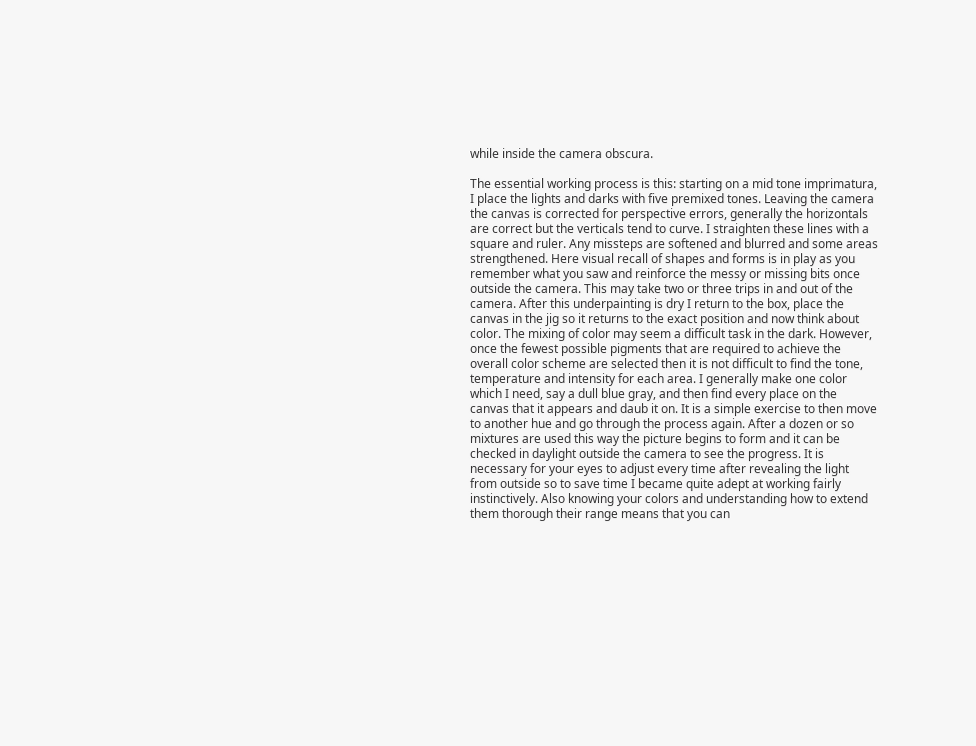while inside the camera obscura.

The essential working process is this: starting on a mid tone imprimatura, I place the lights and darks with five premixed tones. Leaving the camera the canvas is corrected for perspective errors, generally the horizontals are correct but the verticals tend to curve. I straighten these lines with a square and ruler. Any missteps are softened and blurred and some areas strengthened. Here visual recall of shapes and forms is in play as you remember what you saw and reinforce the messy or missing bits once outside the camera. This may take two or three trips in and out of the camera. After this underpainting is dry I return to the box, place the canvas in the jig so it returns to the exact position and now think about color. The mixing of color may seem a difficult task in the dark. However, once the fewest possible pigments that are required to achieve the overall color scheme are selected then it is not difficult to find the tone, temperature and intensity for each area. I generally make one color which I need, say a dull blue gray, and then find every place on the canvas that it appears and daub it on. It is a simple exercise to then move to another hue and go through the process again. After a dozen or so mixtures are used this way the picture begins to form and it can be checked in daylight outside the camera to see the progress. It is necessary for your eyes to adjust every time after revealing the light from outside so to save time I became quite adept at working fairly instinctively. Also knowing your colors and understanding how to extend them thorough their range means that you can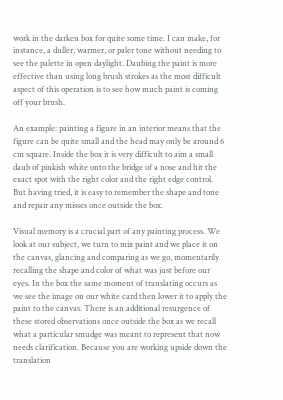work in the darken box for quite some time. I can make, for instance, a duller, warmer, or paler tone without needing to see the palette in open daylight. Daubing the paint is more effective than using long brush strokes as the most difficult aspect of this operation is to see how much paint is coming off your brush.

An example: painting a figure in an interior means that the figure can be quite small and the head may only be around 6 cm square. Inside the box it is very difficult to aim a small daub of pinkish white onto the bridge of a nose and hit the exact spot with the right color and the right edge control. But having tried, it is easy to remember the shape and tone and repair any misses once outside the box.

Visual memory is a crucial part of any painting process. We look at our subject, we turn to mix paint and we place it on the canvas, glancing and comparing as we go, momentarily recalling the shape and color of what was just before our eyes. In the box the same moment of translating occurs as we see the image on our white card then lower it to apply the paint to the canvas. There is an additional resurgence of these stored observations once outside the box as we recall what a particular smudge was meant to represent that now needs clarification. Because you are working upside down the translation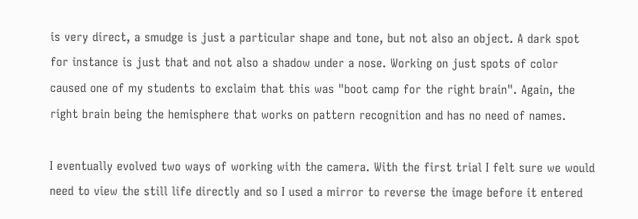is very direct, a smudge is just a particular shape and tone, but not also an object. A dark spot for instance is just that and not also a shadow under a nose. Working on just spots of color caused one of my students to exclaim that this was "boot camp for the right brain". Again, the right brain being the hemisphere that works on pattern recognition and has no need of names.

I eventually evolved two ways of working with the camera. With the first trial I felt sure we would need to view the still life directly and so I used a mirror to reverse the image before it entered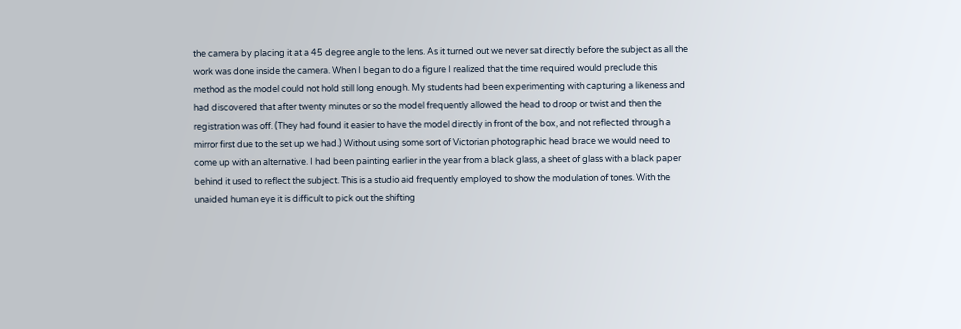the camera by placing it at a 45 degree angle to the lens. As it turned out we never sat directly before the subject as all the work was done inside the camera. When I began to do a figure I realized that the time required would preclude this method as the model could not hold still long enough. My students had been experimenting with capturing a likeness and had discovered that after twenty minutes or so the model frequently allowed the head to droop or twist and then the registration was off. (They had found it easier to have the model directly in front of the box, and not reflected through a mirror first due to the set up we had.) Without using some sort of Victorian photographic head brace we would need to come up with an alternative. I had been painting earlier in the year from a black glass, a sheet of glass with a black paper behind it used to reflect the subject. This is a studio aid frequently employed to show the modulation of tones. With the unaided human eye it is difficult to pick out the shifting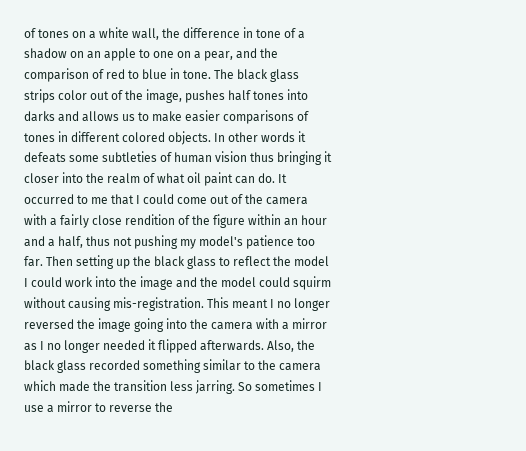of tones on a white wall, the difference in tone of a shadow on an apple to one on a pear, and the comparison of red to blue in tone. The black glass strips color out of the image, pushes half tones into darks and allows us to make easier comparisons of tones in different colored objects. In other words it defeats some subtleties of human vision thus bringing it closer into the realm of what oil paint can do. It occurred to me that I could come out of the camera with a fairly close rendition of the figure within an hour and a half, thus not pushing my model's patience too far. Then setting up the black glass to reflect the model I could work into the image and the model could squirm without causing mis-registration. This meant I no longer reversed the image going into the camera with a mirror as I no longer needed it flipped afterwards. Also, the black glass recorded something similar to the camera which made the transition less jarring. So sometimes I use a mirror to reverse the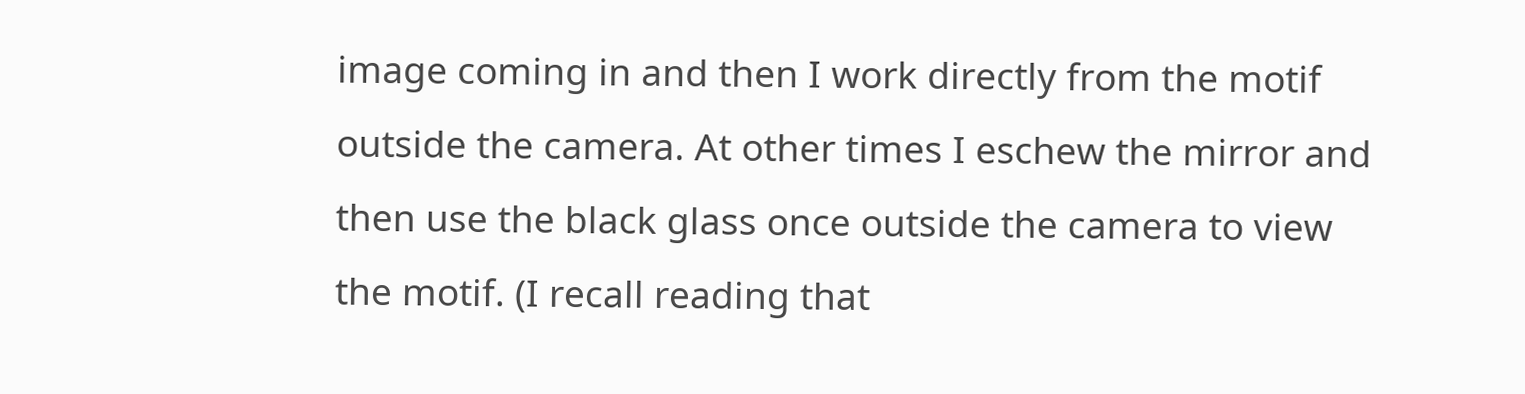image coming in and then I work directly from the motif outside the camera. At other times I eschew the mirror and then use the black glass once outside the camera to view the motif. (I recall reading that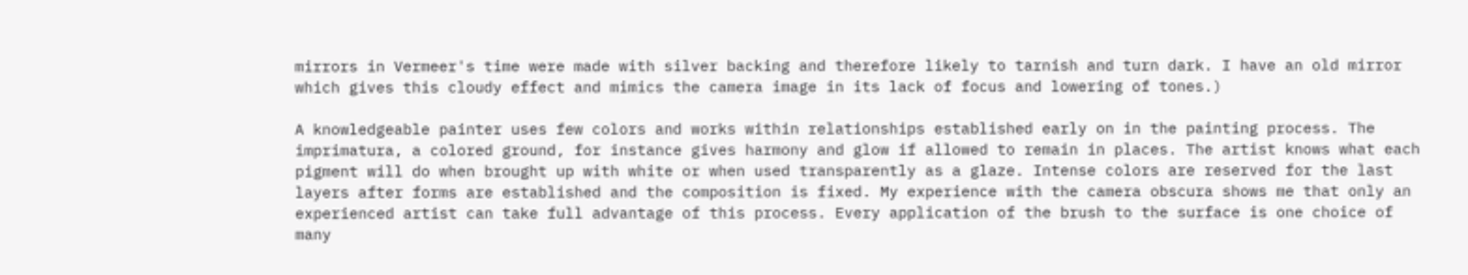mirrors in Vermeer's time were made with silver backing and therefore likely to tarnish and turn dark. I have an old mirror which gives this cloudy effect and mimics the camera image in its lack of focus and lowering of tones.)

A knowledgeable painter uses few colors and works within relationships established early on in the painting process. The imprimatura, a colored ground, for instance gives harmony and glow if allowed to remain in places. The artist knows what each pigment will do when brought up with white or when used transparently as a glaze. Intense colors are reserved for the last layers after forms are established and the composition is fixed. My experience with the camera obscura shows me that only an experienced artist can take full advantage of this process. Every application of the brush to the surface is one choice of many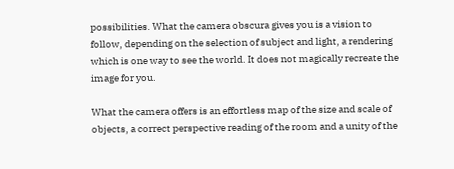possibilities. What the camera obscura gives you is a vision to follow, depending on the selection of subject and light, a rendering which is one way to see the world. It does not magically recreate the image for you.

What the camera offers is an effortless map of the size and scale of objects, a correct perspective reading of the room and a unity of the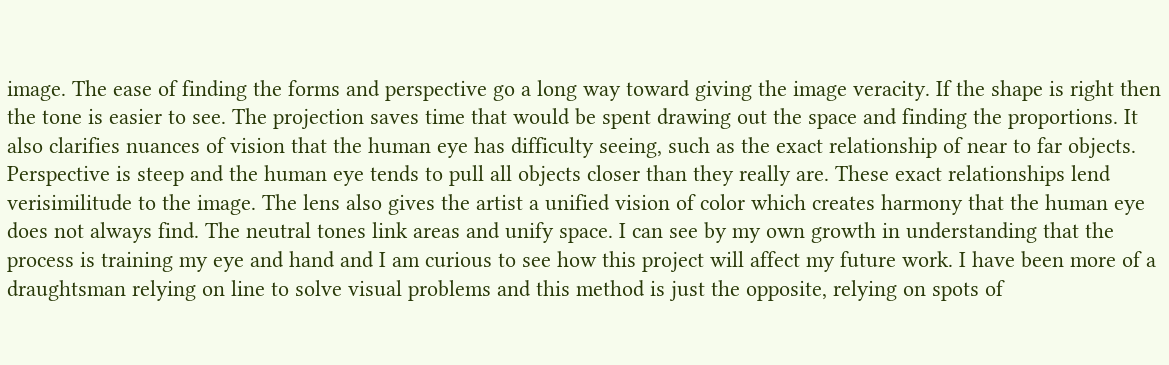image. The ease of finding the forms and perspective go a long way toward giving the image veracity. If the shape is right then the tone is easier to see. The projection saves time that would be spent drawing out the space and finding the proportions. It also clarifies nuances of vision that the human eye has difficulty seeing, such as the exact relationship of near to far objects. Perspective is steep and the human eye tends to pull all objects closer than they really are. These exact relationships lend verisimilitude to the image. The lens also gives the artist a unified vision of color which creates harmony that the human eye does not always find. The neutral tones link areas and unify space. I can see by my own growth in understanding that the process is training my eye and hand and I am curious to see how this project will affect my future work. I have been more of a draughtsman relying on line to solve visual problems and this method is just the opposite, relying on spots of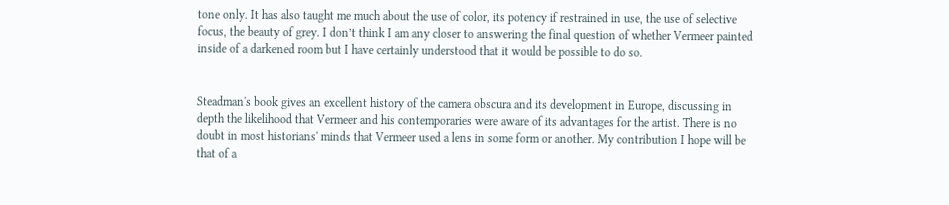tone only. It has also taught me much about the use of color, its potency if restrained in use, the use of selective focus, the beauty of grey. I don’t think I am any closer to answering the final question of whether Vermeer painted inside of a darkened room but I have certainly understood that it would be possible to do so.


Steadman's book gives an excellent history of the camera obscura and its development in Europe, discussing in depth the likelihood that Vermeer and his contemporaries were aware of its advantages for the artist. There is no doubt in most historians' minds that Vermeer used a lens in some form or another. My contribution I hope will be that of a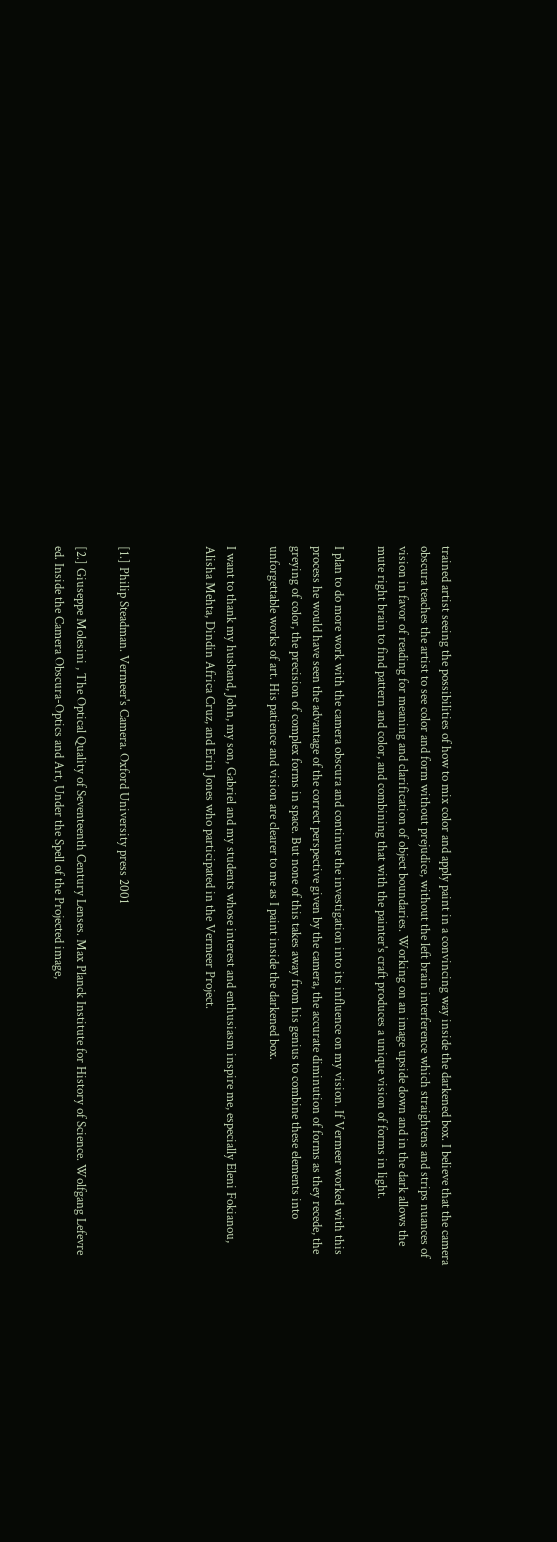trained artist seeing the possibilities of how to mix color and apply paint in a convincing way inside the darkened box. I believe that the camera obscura teaches the artist to see color and form without prejudice, without the left brain interference which straightens and strips nuances of vision in favor of reading for meaning and clarification of object boundaries. Working on an image upside down and in the dark allows the mute right brain to find pattern and color, and combining that with the painter's craft produces a unique vision of forms in light.

I plan to do more work with the camera obscura and continue the investigation into its influence on my vision. If Vermeer worked with this process he would have seen the advantage of the correct perspective given by the camera, the accurate diminution of forms as they recede, the greying of color, the precision of complex forms in space. But none of this takes away from his genius to combine these elements into unforgettable works of art. His patience and vision are clearer to me as I paint inside the darkened box.

I want to thank my husband, John, my son, Gabriel and my students whose interest and enthusiasm inspire me, especially Eleni Fokianou, Alisha Mehta, Dindin Africa Cruz, and Erin Jones who participated in the Vermeer Project.



[1.] Philip Steadman. Vermeer's Camera. Oxford University press 2001

[2.] Giuseppe Molesini , The Optical Quality of Seventeenth Century Lenses. Max Planck Institute for History of Science. Wolfgang Lefevre ed. Inside the Camera Obscura-Optics and Art, Under the Spell of the Projected image,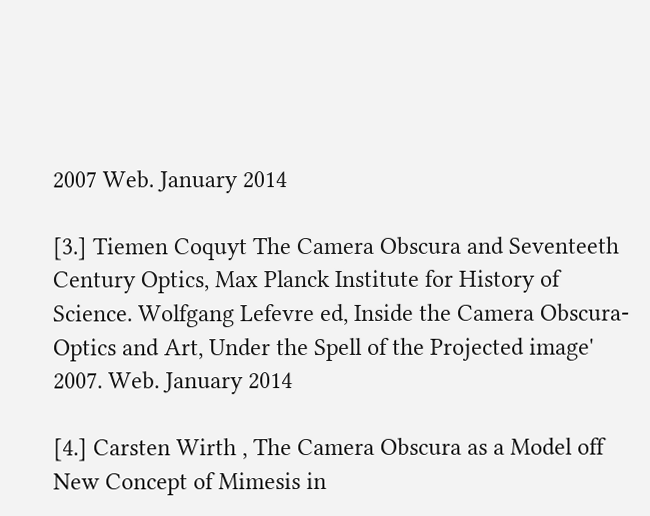2007 Web. January 2014

[3.] Tiemen Coquyt The Camera Obscura and Seventeeth Century Optics, Max Planck Institute for History of Science. Wolfgang Lefevre ed, Inside the Camera Obscura-Optics and Art, Under the Spell of the Projected image' 2007. Web. January 2014

[4.] Carsten Wirth , The Camera Obscura as a Model off New Concept of Mimesis in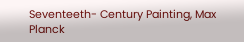Seventeeth- Century Painting, Max Planck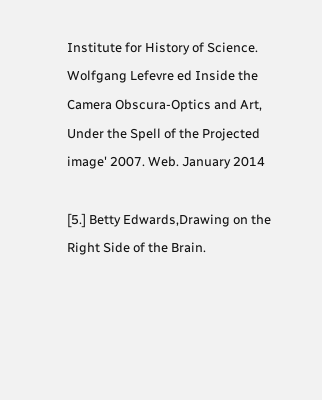Institute for History of Science. Wolfgang Lefevre ed Inside the Camera Obscura-Optics and Art, Under the Spell of the Projected image' 2007. Web. January 2014

[5.] Betty Edwards,Drawing on the Right Side of the Brain.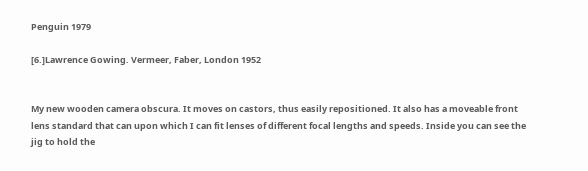Penguin 1979

[6.]Lawrence Gowing. Vermeer, Faber, London 1952


My new wooden camera obscura. It moves on castors, thus easily repositioned. It also has a moveable front lens standard that can upon which I can fit lenses of different focal lengths and speeds. Inside you can see the jig to hold the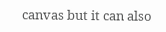canvas but it can also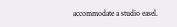accommodate a studio easel.